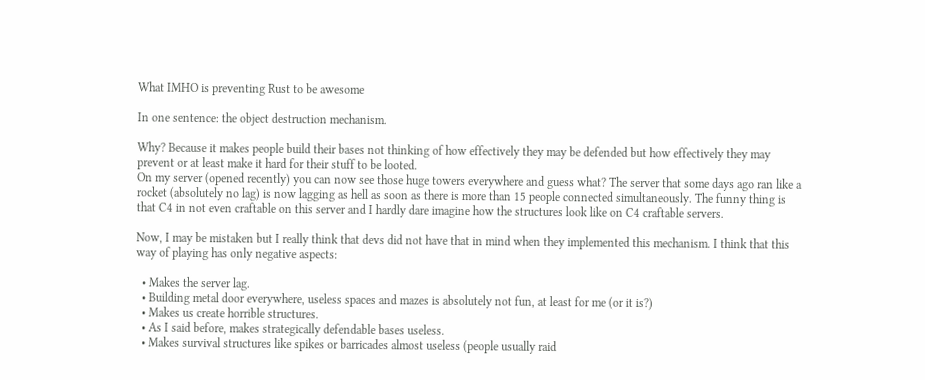What IMHO is preventing Rust to be awesome

In one sentence: the object destruction mechanism.

Why? Because it makes people build their bases not thinking of how effectively they may be defended but how effectively they may prevent or at least make it hard for their stuff to be looted.
On my server (opened recently) you can now see those huge towers everywhere and guess what? The server that some days ago ran like a rocket (absolutely no lag) is now lagging as hell as soon as there is more than 15 people connected simultaneously. The funny thing is that C4 in not even craftable on this server and I hardly dare imagine how the structures look like on C4 craftable servers.

Now, I may be mistaken but I really think that devs did not have that in mind when they implemented this mechanism. I think that this way of playing has only negative aspects:

  • Makes the server lag.
  • Building metal door everywhere, useless spaces and mazes is absolutely not fun, at least for me (or it is?)
  • Makes us create horrible structures.
  • As I said before, makes strategically defendable bases useless.
  • Makes survival structures like spikes or barricades almost useless (people usually raid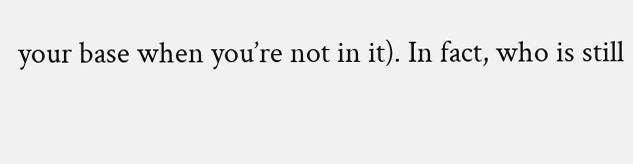your base when you’re not in it). In fact, who is still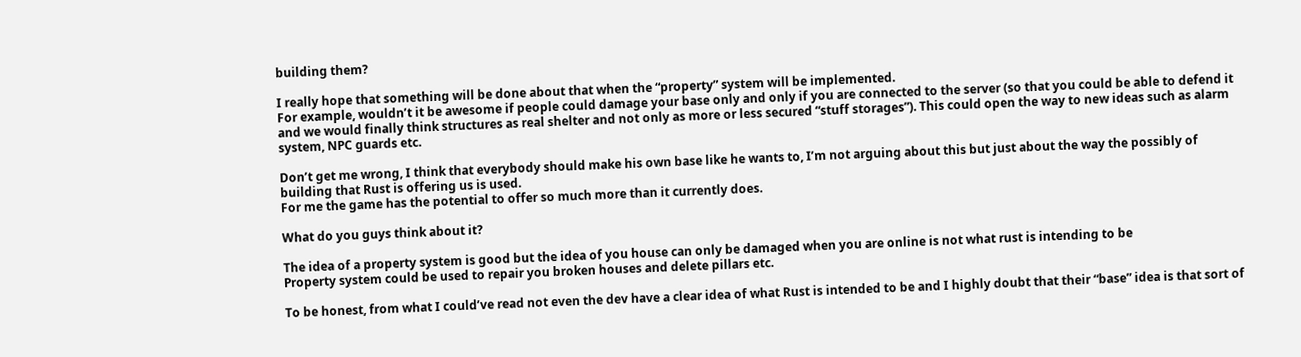building them?

I really hope that something will be done about that when the “property” system will be implemented.
For example, wouldn’t it be awesome if people could damage your base only and only if you are connected to the server (so that you could be able to defend it and we would finally think structures as real shelter and not only as more or less secured “stuff storages”). This could open the way to new ideas such as alarm system, NPC guards etc.

Don’t get me wrong, I think that everybody should make his own base like he wants to, I’m not arguing about this but just about the way the possibly of building that Rust is offering us is used.
For me the game has the potential to offer so much more than it currently does.

What do you guys think about it?

The idea of a property system is good but the idea of you house can only be damaged when you are online is not what rust is intending to be
Property system could be used to repair you broken houses and delete pillars etc.

To be honest, from what I could’ve read not even the dev have a clear idea of what Rust is intended to be and I highly doubt that their “base” idea is that sort of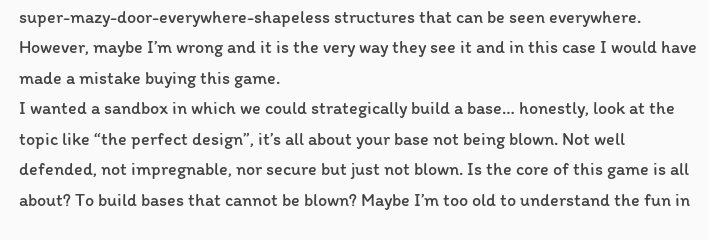super-mazy-door-everywhere-shapeless structures that can be seen everywhere.
However, maybe I’m wrong and it is the very way they see it and in this case I would have made a mistake buying this game.
I wanted a sandbox in which we could strategically build a base… honestly, look at the topic like “the perfect design”, it’s all about your base not being blown. Not well defended, not impregnable, nor secure but just not blown. Is the core of this game is all about? To build bases that cannot be blown? Maybe I’m too old to understand the fun in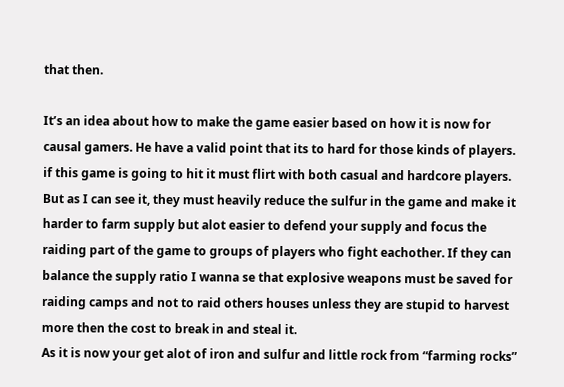that then.

It’s an idea about how to make the game easier based on how it is now for causal gamers. He have a valid point that its to hard for those kinds of players. if this game is going to hit it must flirt with both casual and hardcore players. But as I can see it, they must heavily reduce the sulfur in the game and make it harder to farm supply but alot easier to defend your supply and focus the raiding part of the game to groups of players who fight eachother. If they can balance the supply ratio I wanna se that explosive weapons must be saved for raiding camps and not to raid others houses unless they are stupid to harvest more then the cost to break in and steal it.
As it is now your get alot of iron and sulfur and little rock from “farming rocks”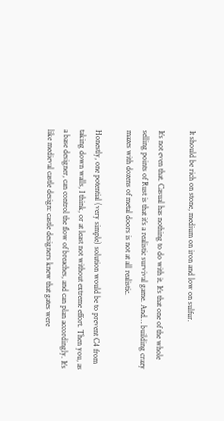It should be rich on stone, medium on iron and low on sulfur.

It’s not even that. Casual has nothing to do with it. It’s that one of the whole selling points of Rust is that it’s a realistic survival game. And… building crazy mazes with dozens of metal doors is not at all realistic.

Honestly, one potential (very simple) solution would be to prevent C4 from taking down walls, I think, or at least not without extreme effort. Then you, as a base designer, can control the flow of breaches, and can plan accordingly. It’s like medieval castle design: castle designers knew that gates were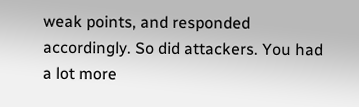weak points, and responded accordingly. So did attackers. You had a lot more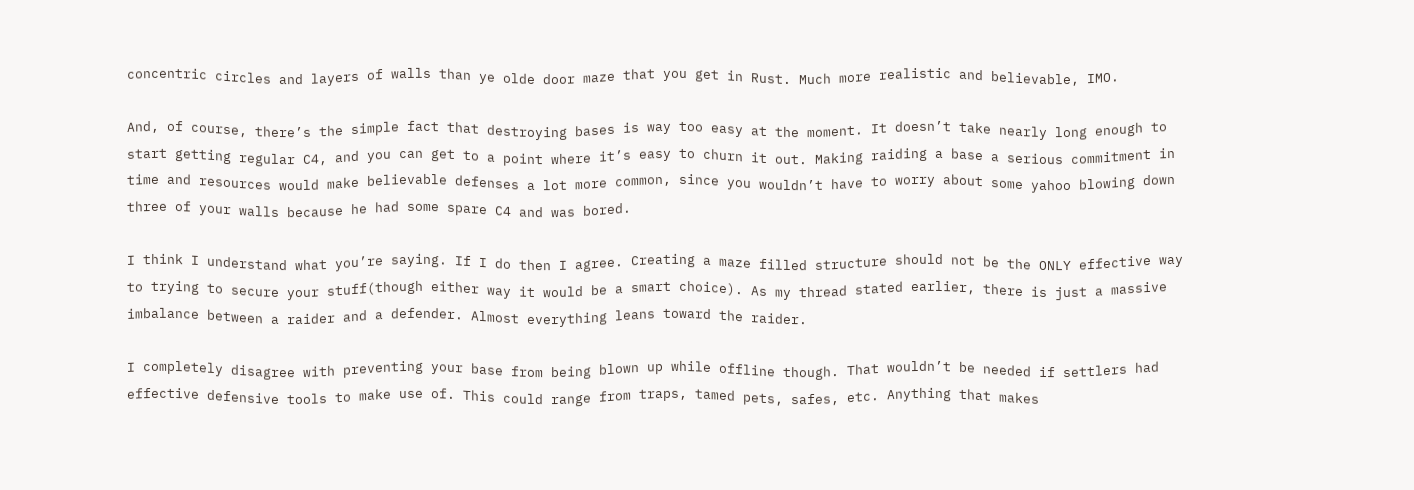concentric circles and layers of walls than ye olde door maze that you get in Rust. Much more realistic and believable, IMO.

And, of course, there’s the simple fact that destroying bases is way too easy at the moment. It doesn’t take nearly long enough to start getting regular C4, and you can get to a point where it’s easy to churn it out. Making raiding a base a serious commitment in time and resources would make believable defenses a lot more common, since you wouldn’t have to worry about some yahoo blowing down three of your walls because he had some spare C4 and was bored.

I think I understand what you’re saying. If I do then I agree. Creating a maze filled structure should not be the ONLY effective way to trying to secure your stuff(though either way it would be a smart choice). As my thread stated earlier, there is just a massive imbalance between a raider and a defender. Almost everything leans toward the raider.

I completely disagree with preventing your base from being blown up while offline though. That wouldn’t be needed if settlers had effective defensive tools to make use of. This could range from traps, tamed pets, safes, etc. Anything that makes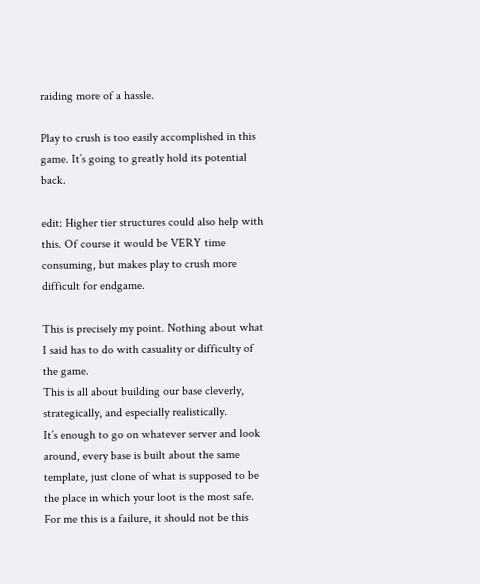raiding more of a hassle.

Play to crush is too easily accomplished in this game. It’s going to greatly hold its potential back.

edit: Higher tier structures could also help with this. Of course it would be VERY time consuming, but makes play to crush more difficult for endgame.

This is precisely my point. Nothing about what I said has to do with casuality or difficulty of the game.
This is all about building our base cleverly, strategically, and especially realistically.
It’s enough to go on whatever server and look around, every base is built about the same template, just clone of what is supposed to be the place in which your loot is the most safe. For me this is a failure, it should not be this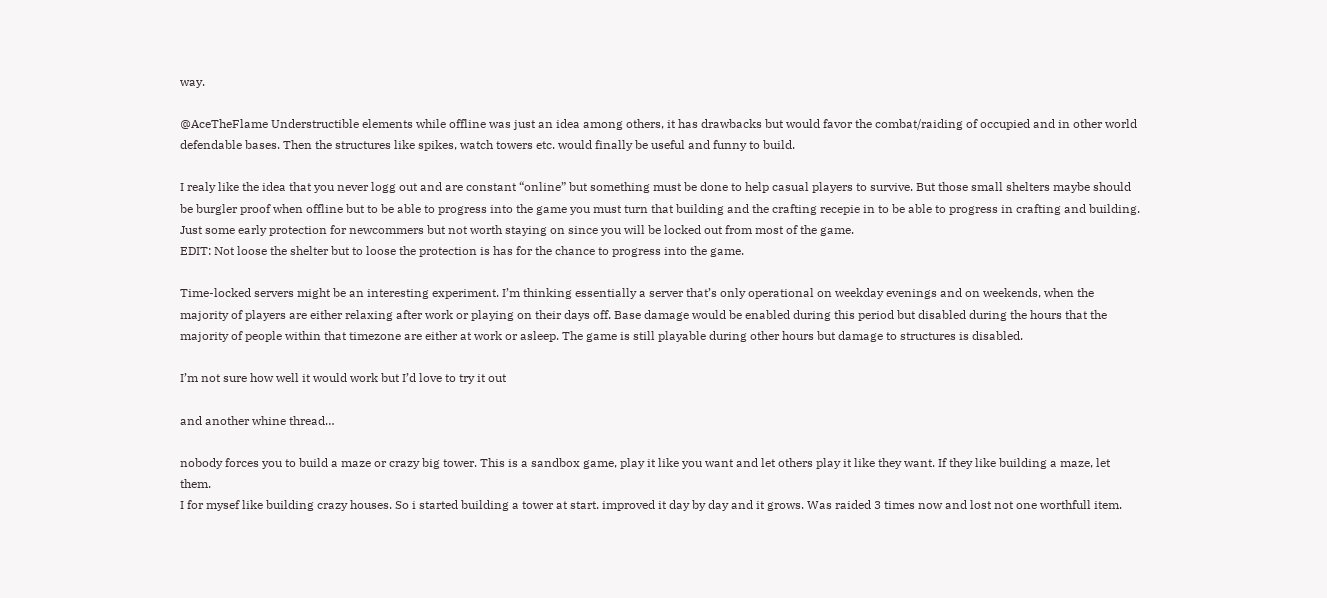way.

@AceTheFlame Understructible elements while offline was just an idea among others, it has drawbacks but would favor the combat/raiding of occupied and in other world defendable bases. Then the structures like spikes, watch towers etc. would finally be useful and funny to build.

I realy like the idea that you never logg out and are constant “online” but something must be done to help casual players to survive. But those small shelters maybe should be burgler proof when offline but to be able to progress into the game you must turn that building and the crafting recepie in to be able to progress in crafting and building. Just some early protection for newcommers but not worth staying on since you will be locked out from most of the game.
EDIT: Not loose the shelter but to loose the protection is has for the chance to progress into the game.

Time-locked servers might be an interesting experiment. I’m thinking essentially a server that’s only operational on weekday evenings and on weekends, when the majority of players are either relaxing after work or playing on their days off. Base damage would be enabled during this period but disabled during the hours that the majority of people within that timezone are either at work or asleep. The game is still playable during other hours but damage to structures is disabled.

I’m not sure how well it would work but I’d love to try it out

and another whine thread…

nobody forces you to build a maze or crazy big tower. This is a sandbox game, play it like you want and let others play it like they want. If they like building a maze, let them.
I for mysef like building crazy houses. So i started building a tower at start. improved it day by day and it grows. Was raided 3 times now and lost not one worthfull item.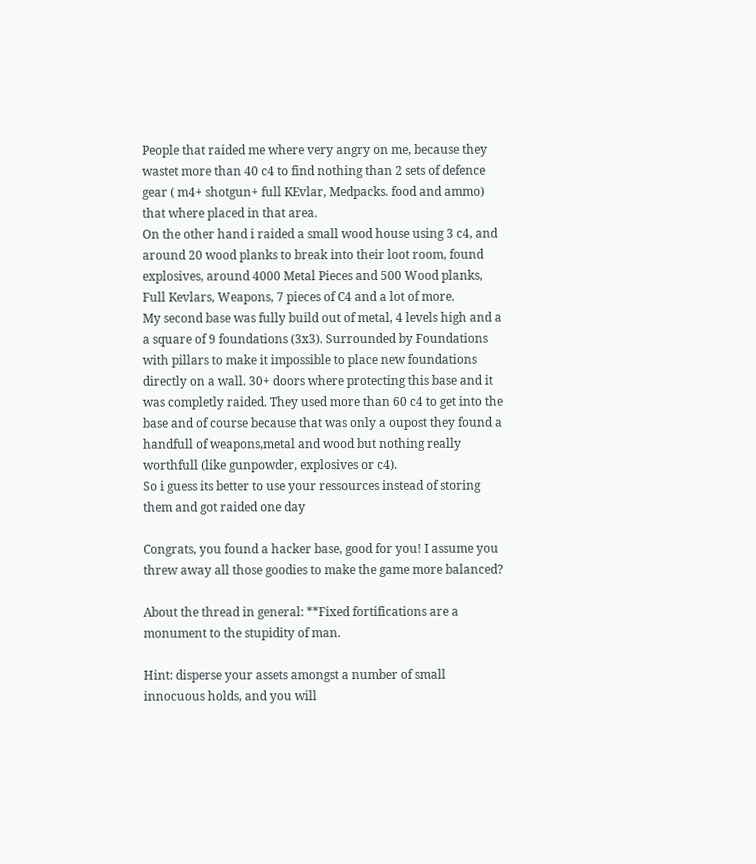People that raided me where very angry on me, because they wastet more than 40 c4 to find nothing than 2 sets of defence gear ( m4+ shotgun+ full KEvlar, Medpacks. food and ammo) that where placed in that area.
On the other hand i raided a small wood house using 3 c4, and around 20 wood planks to break into their loot room, found explosives, around 4000 Metal Pieces and 500 Wood planks, Full Kevlars, Weapons, 7 pieces of C4 and a lot of more.
My second base was fully build out of metal, 4 levels high and a a square of 9 foundations (3x3). Surrounded by Foundations with pillars to make it impossible to place new foundations directly on a wall. 30+ doors where protecting this base and it was completly raided. They used more than 60 c4 to get into the base and of course because that was only a oupost they found a handfull of weapons,metal and wood but nothing really worthfull (like gunpowder, explosives or c4).
So i guess its better to use your ressources instead of storing them and got raided one day

Congrats, you found a hacker base, good for you! I assume you threw away all those goodies to make the game more balanced?

About the thread in general: **Fixed fortifications are a monument to the stupidity of man.

Hint: disperse your assets amongst a number of small innocuous holds, and you will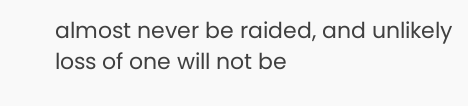almost never be raided, and unlikely loss of one will not be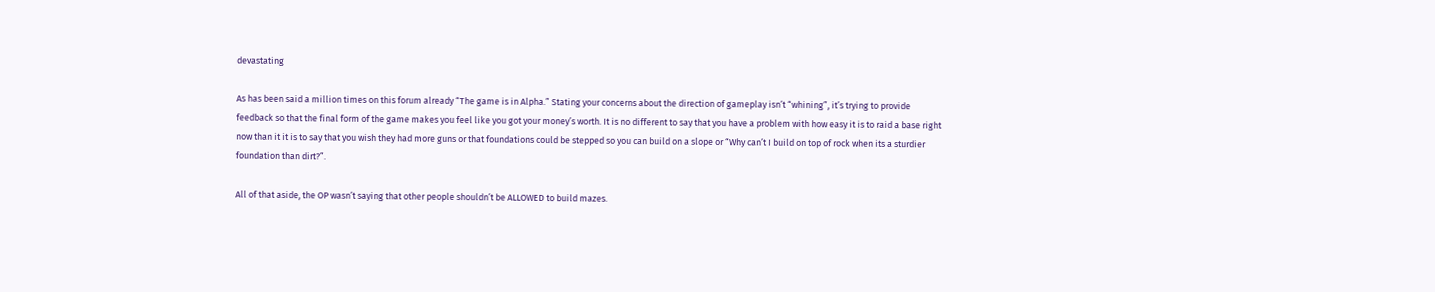devastating

As has been said a million times on this forum already “The game is in Alpha.” Stating your concerns about the direction of gameplay isn’t “whining”, it’s trying to provide feedback so that the final form of the game makes you feel like you got your money’s worth. It is no different to say that you have a problem with how easy it is to raid a base right now than it it is to say that you wish they had more guns or that foundations could be stepped so you can build on a slope or “Why can’t I build on top of rock when its a sturdier foundation than dirt?”.

All of that aside, the OP wasn’t saying that other people shouldn’t be ALLOWED to build mazes.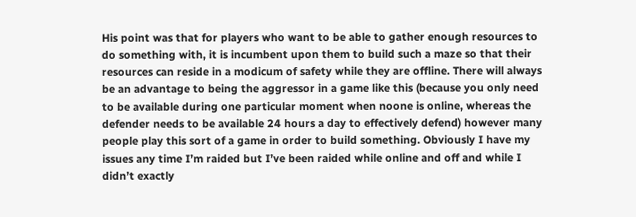His point was that for players who want to be able to gather enough resources to do something with, it is incumbent upon them to build such a maze so that their resources can reside in a modicum of safety while they are offline. There will always be an advantage to being the aggressor in a game like this (because you only need to be available during one particular moment when noone is online, whereas the defender needs to be available 24 hours a day to effectively defend) however many people play this sort of a game in order to build something. Obviously I have my issues any time I’m raided but I’ve been raided while online and off and while I didn’t exactly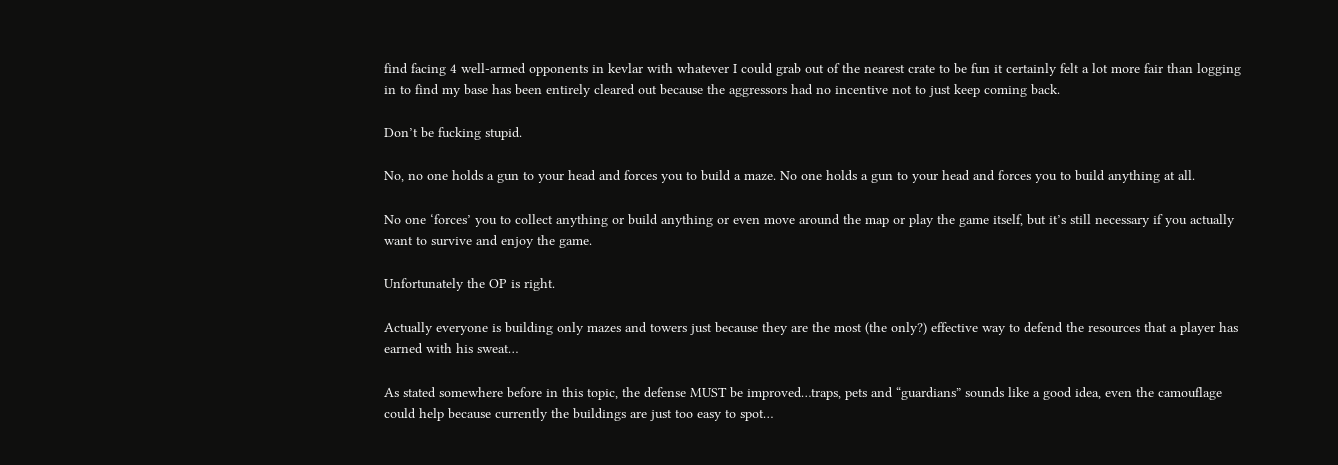find facing 4 well-armed opponents in kevlar with whatever I could grab out of the nearest crate to be fun it certainly felt a lot more fair than logging in to find my base has been entirely cleared out because the aggressors had no incentive not to just keep coming back.

Don’t be fucking stupid.

No, no one holds a gun to your head and forces you to build a maze. No one holds a gun to your head and forces you to build anything at all.

No one ‘forces’ you to collect anything or build anything or even move around the map or play the game itself, but it’s still necessary if you actually want to survive and enjoy the game.

Unfortunately the OP is right.

Actually everyone is building only mazes and towers just because they are the most (the only?) effective way to defend the resources that a player has earned with his sweat…

As stated somewhere before in this topic, the defense MUST be improved…traps, pets and “guardians” sounds like a good idea, even the camouflage could help because currently the buildings are just too easy to spot…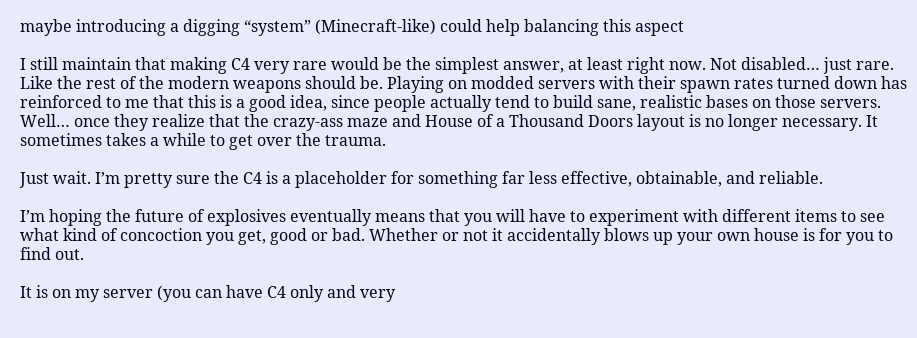maybe introducing a digging “system” (Minecraft-like) could help balancing this aspect

I still maintain that making C4 very rare would be the simplest answer, at least right now. Not disabled… just rare. Like the rest of the modern weapons should be. Playing on modded servers with their spawn rates turned down has reinforced to me that this is a good idea, since people actually tend to build sane, realistic bases on those servers. Well… once they realize that the crazy-ass maze and House of a Thousand Doors layout is no longer necessary. It sometimes takes a while to get over the trauma.

Just wait. I’m pretty sure the C4 is a placeholder for something far less effective, obtainable, and reliable.

I’m hoping the future of explosives eventually means that you will have to experiment with different items to see what kind of concoction you get, good or bad. Whether or not it accidentally blows up your own house is for you to find out.

It is on my server (you can have C4 only and very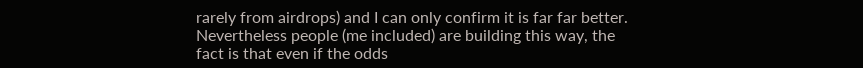rarely from airdrops) and I can only confirm it is far far better. Nevertheless people (me included) are building this way, the fact is that even if the odds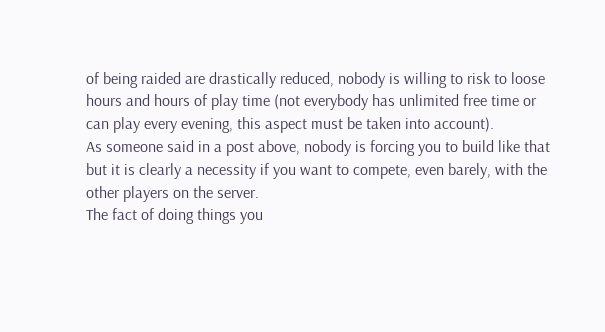of being raided are drastically reduced, nobody is willing to risk to loose hours and hours of play time (not everybody has unlimited free time or can play every evening, this aspect must be taken into account).
As someone said in a post above, nobody is forcing you to build like that but it is clearly a necessity if you want to compete, even barely, with the other players on the server.
The fact of doing things you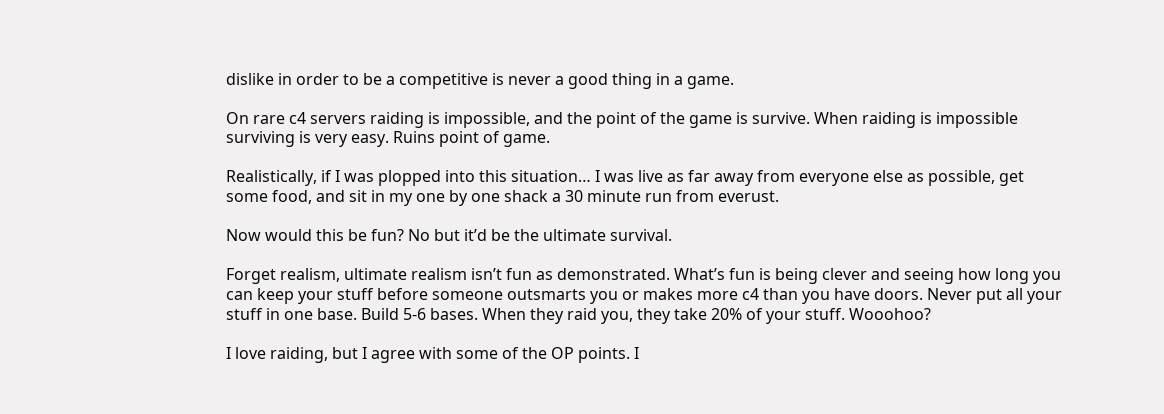dislike in order to be a competitive is never a good thing in a game.

On rare c4 servers raiding is impossible, and the point of the game is survive. When raiding is impossible surviving is very easy. Ruins point of game.

Realistically, if I was plopped into this situation… I was live as far away from everyone else as possible, get some food, and sit in my one by one shack a 30 minute run from everust.

Now would this be fun? No but it’d be the ultimate survival.

Forget realism, ultimate realism isn’t fun as demonstrated. What’s fun is being clever and seeing how long you can keep your stuff before someone outsmarts you or makes more c4 than you have doors. Never put all your stuff in one base. Build 5-6 bases. When they raid you, they take 20% of your stuff. Wooohoo?

I love raiding, but I agree with some of the OP points. I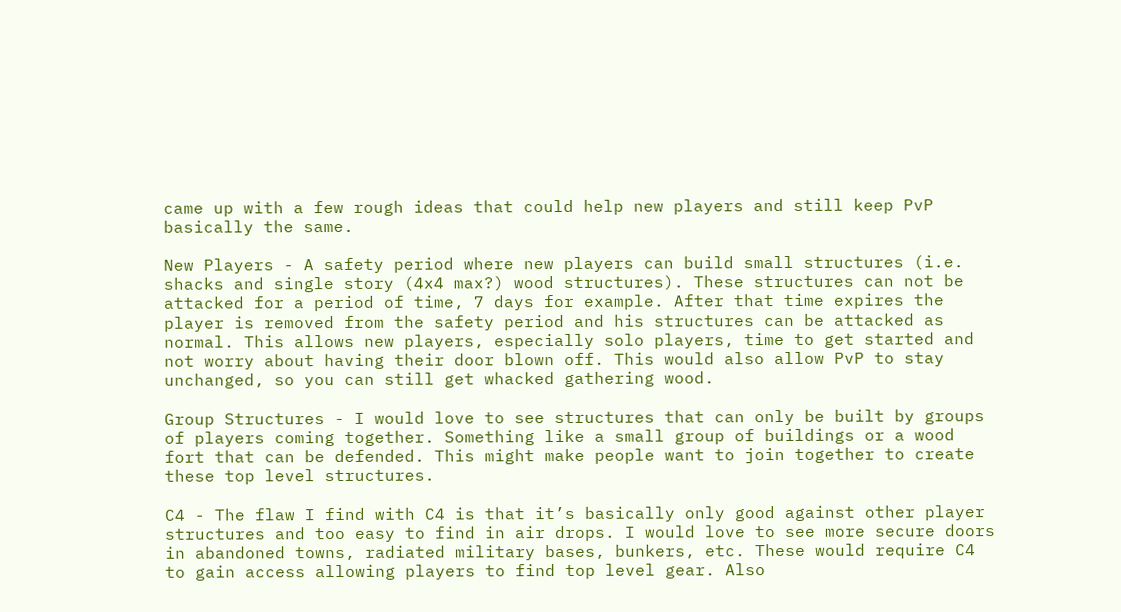came up with a few rough ideas that could help new players and still keep PvP basically the same.

New Players - A safety period where new players can build small structures (i.e. shacks and single story (4x4 max?) wood structures). These structures can not be attacked for a period of time, 7 days for example. After that time expires the player is removed from the safety period and his structures can be attacked as normal. This allows new players, especially solo players, time to get started and not worry about having their door blown off. This would also allow PvP to stay unchanged, so you can still get whacked gathering wood.

Group Structures - I would love to see structures that can only be built by groups of players coming together. Something like a small group of buildings or a wood fort that can be defended. This might make people want to join together to create these top level structures.

C4 - The flaw I find with C4 is that it’s basically only good against other player structures and too easy to find in air drops. I would love to see more secure doors in abandoned towns, radiated military bases, bunkers, etc. These would require C4 to gain access allowing players to find top level gear. Also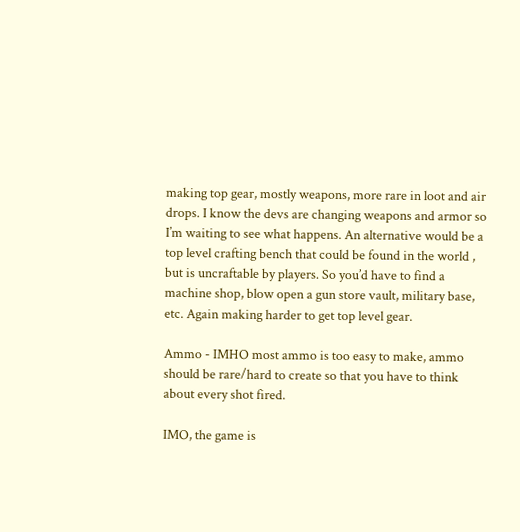making top gear, mostly weapons, more rare in loot and air drops. I know the devs are changing weapons and armor so I’m waiting to see what happens. An alternative would be a top level crafting bench that could be found in the world , but is uncraftable by players. So you’d have to find a machine shop, blow open a gun store vault, military base, etc. Again making harder to get top level gear.

Ammo - IMHO most ammo is too easy to make, ammo should be rare/hard to create so that you have to think about every shot fired.

IMO, the game is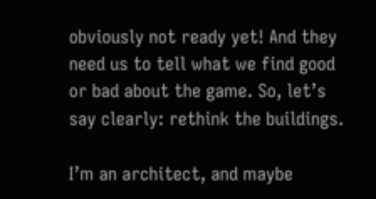obviously not ready yet! And they need us to tell what we find good or bad about the game. So, let’s say clearly: rethink the buildings.

I’m an architect, and maybe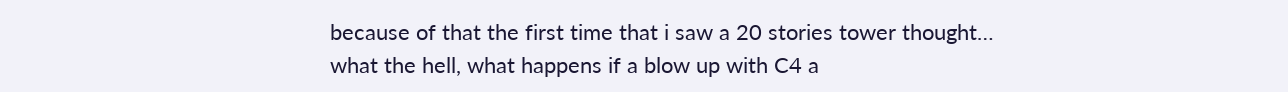because of that the first time that i saw a 20 stories tower thought… what the hell, what happens if a blow up with C4 a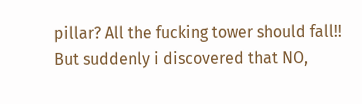pillar? All the fucking tower should fall!! But suddenly i discovered that NO,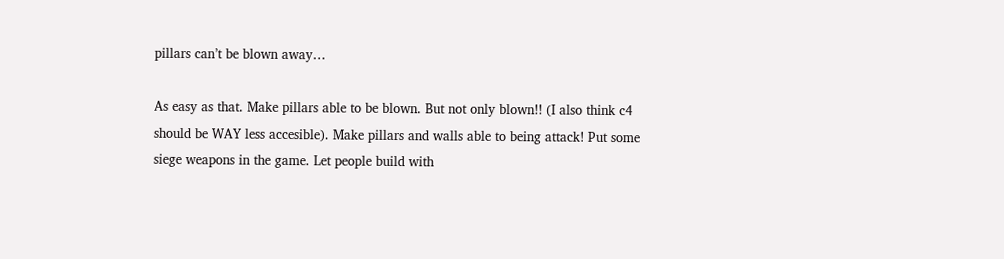pillars can’t be blown away…

As easy as that. Make pillars able to be blown. But not only blown!! (I also think c4 should be WAY less accesible). Make pillars and walls able to being attack! Put some siege weapons in the game. Let people build with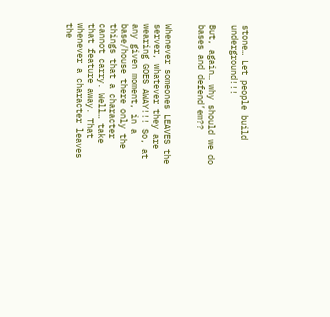stone… Let people build underground!!!

But, again… why should we do bases and defend’em??


Whenever someones LEAVES the server, whatever they are wearing GOES AWAY!!! So, at any given moment, in a base/house there only the things that a character cannot carry. Well… take that feature away. That whenever a character leaves the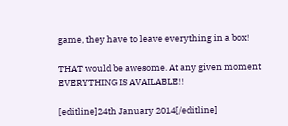game, they have to leave everything in a box!

THAT would be awesome. At any given moment EVERYTHING IS AVAILABLE!!

[editline]24th January 2014[/editline]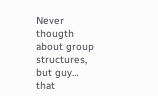Never thougth about group structures, but guy… that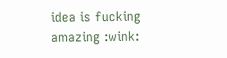idea is fucking amazing :wink: